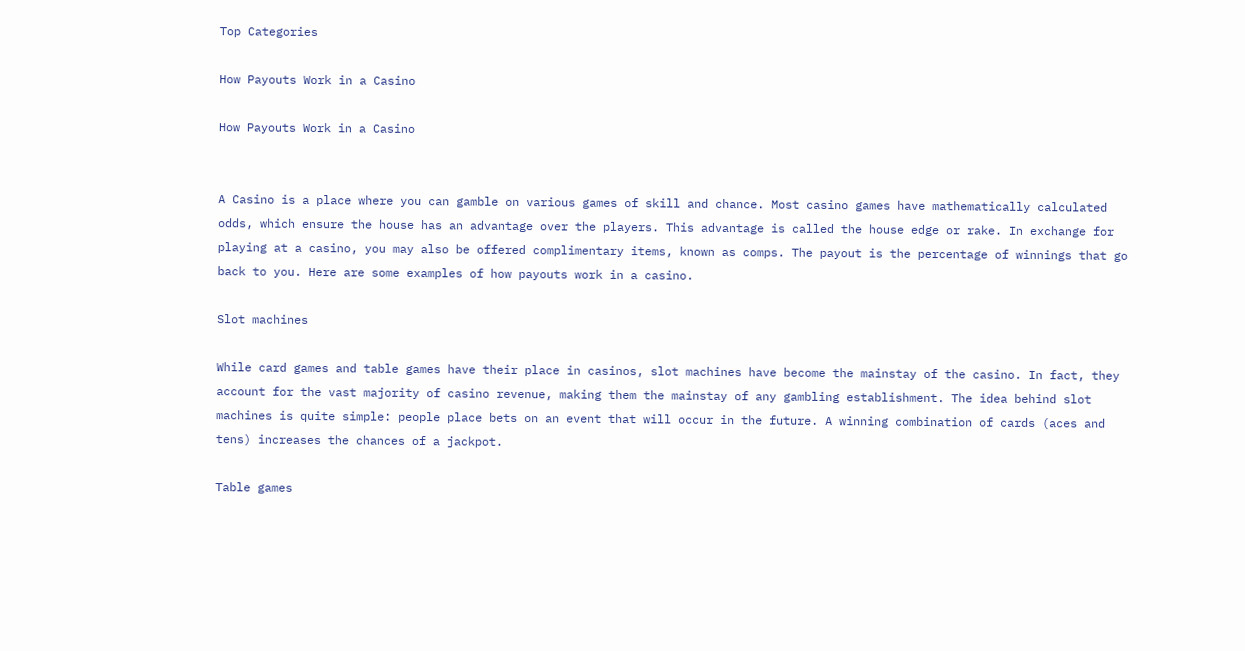Top Categories

How Payouts Work in a Casino

How Payouts Work in a Casino


A Casino is a place where you can gamble on various games of skill and chance. Most casino games have mathematically calculated odds, which ensure the house has an advantage over the players. This advantage is called the house edge or rake. In exchange for playing at a casino, you may also be offered complimentary items, known as comps. The payout is the percentage of winnings that go back to you. Here are some examples of how payouts work in a casino.

Slot machines

While card games and table games have their place in casinos, slot machines have become the mainstay of the casino. In fact, they account for the vast majority of casino revenue, making them the mainstay of any gambling establishment. The idea behind slot machines is quite simple: people place bets on an event that will occur in the future. A winning combination of cards (aces and tens) increases the chances of a jackpot.

Table games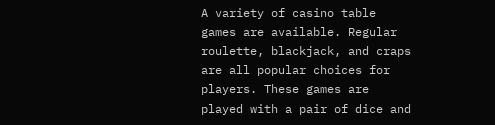A variety of casino table games are available. Regular roulette, blackjack, and craps are all popular choices for players. These games are played with a pair of dice and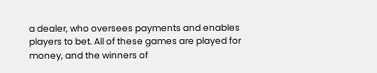a dealer, who oversees payments and enables players to bet. All of these games are played for money, and the winners of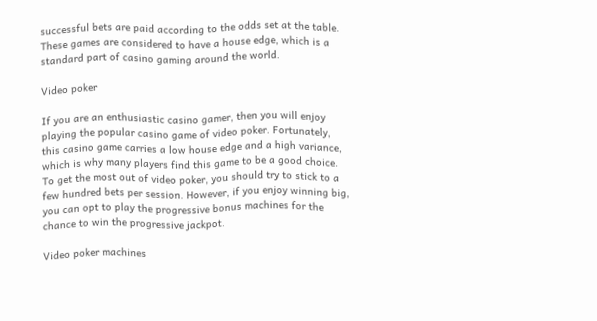successful bets are paid according to the odds set at the table. These games are considered to have a house edge, which is a standard part of casino gaming around the world.

Video poker

If you are an enthusiastic casino gamer, then you will enjoy playing the popular casino game of video poker. Fortunately, this casino game carries a low house edge and a high variance, which is why many players find this game to be a good choice. To get the most out of video poker, you should try to stick to a few hundred bets per session. However, if you enjoy winning big, you can opt to play the progressive bonus machines for the chance to win the progressive jackpot.

Video poker machines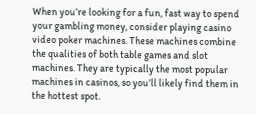When you’re looking for a fun, fast way to spend your gambling money, consider playing casino video poker machines. These machines combine the qualities of both table games and slot machines. They are typically the most popular machines in casinos, so you’ll likely find them in the hottest spot.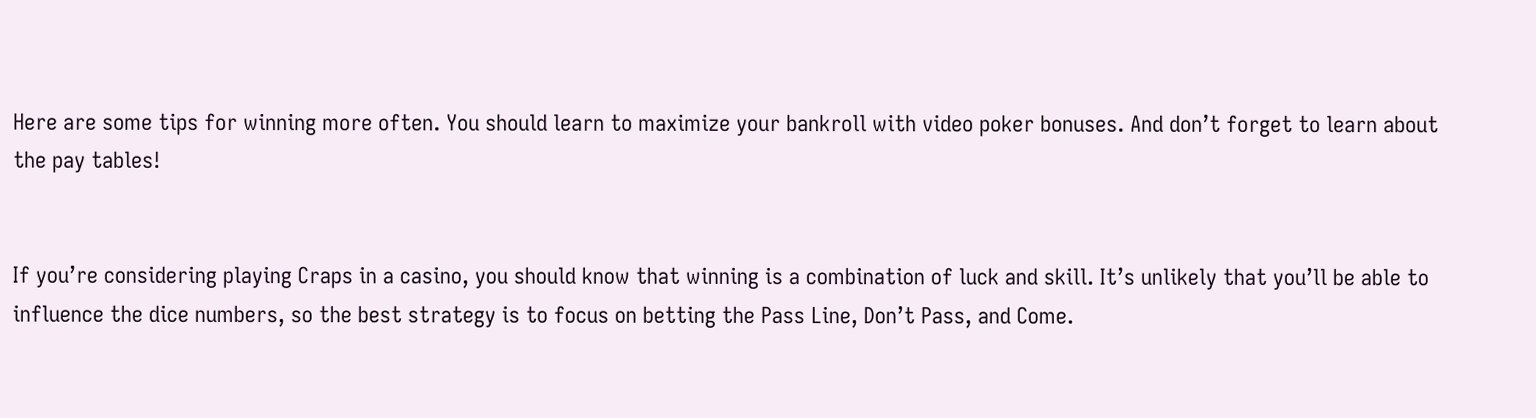Here are some tips for winning more often. You should learn to maximize your bankroll with video poker bonuses. And don’t forget to learn about the pay tables!


If you’re considering playing Craps in a casino, you should know that winning is a combination of luck and skill. It’s unlikely that you’ll be able to influence the dice numbers, so the best strategy is to focus on betting the Pass Line, Don’t Pass, and Come.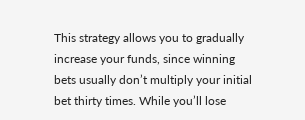This strategy allows you to gradually increase your funds, since winning bets usually don’t multiply your initial bet thirty times. While you’ll lose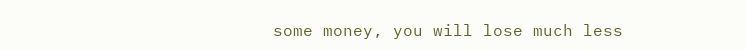some money, you will lose much less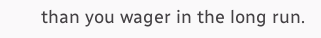than you wager in the long run.